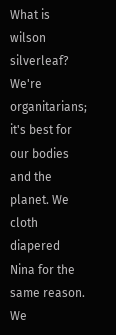What is wilson silverleaf? We're organitarians; it's best for our bodies and the planet. We cloth diapered Nina for the same reason. We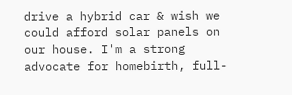drive a hybrid car & wish we could afford solar panels on our house. I'm a strong advocate for homebirth, full-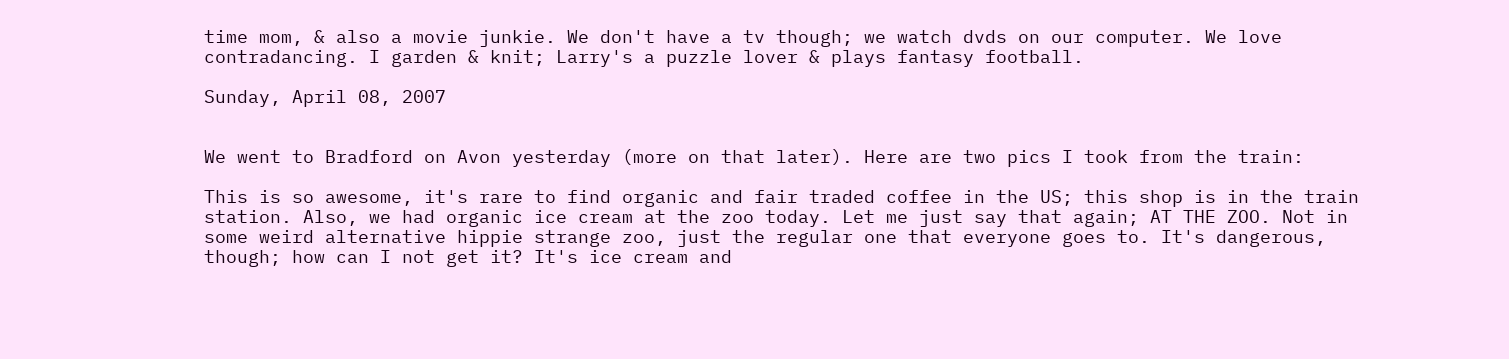time mom, & also a movie junkie. We don't have a tv though; we watch dvds on our computer. We love contradancing. I garden & knit; Larry's a puzzle lover & plays fantasy football.

Sunday, April 08, 2007


We went to Bradford on Avon yesterday (more on that later). Here are two pics I took from the train:

This is so awesome, it's rare to find organic and fair traded coffee in the US; this shop is in the train station. Also, we had organic ice cream at the zoo today. Let me just say that again; AT THE ZOO. Not in some weird alternative hippie strange zoo, just the regular one that everyone goes to. It's dangerous, though; how can I not get it? It's ice cream and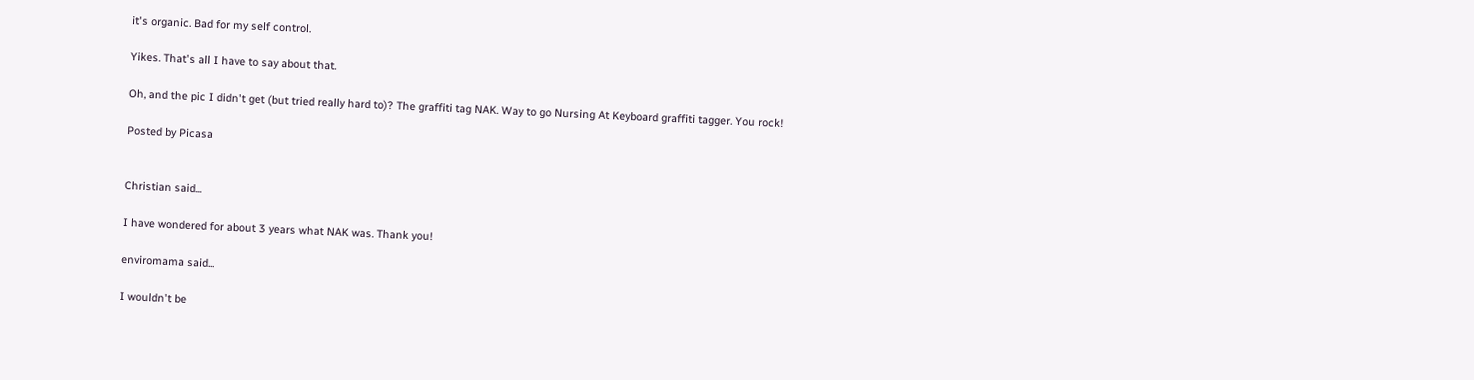it's organic. Bad for my self control.

Yikes. That's all I have to say about that.

Oh, and the pic I didn't get (but tried really hard to)? The graffiti tag NAK. Way to go Nursing At Keyboard graffiti tagger. You rock!

Posted by Picasa


Christian said...

I have wondered for about 3 years what NAK was. Thank you!

enviromama said...

I wouldn't be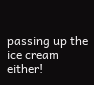passing up the ice cream either!